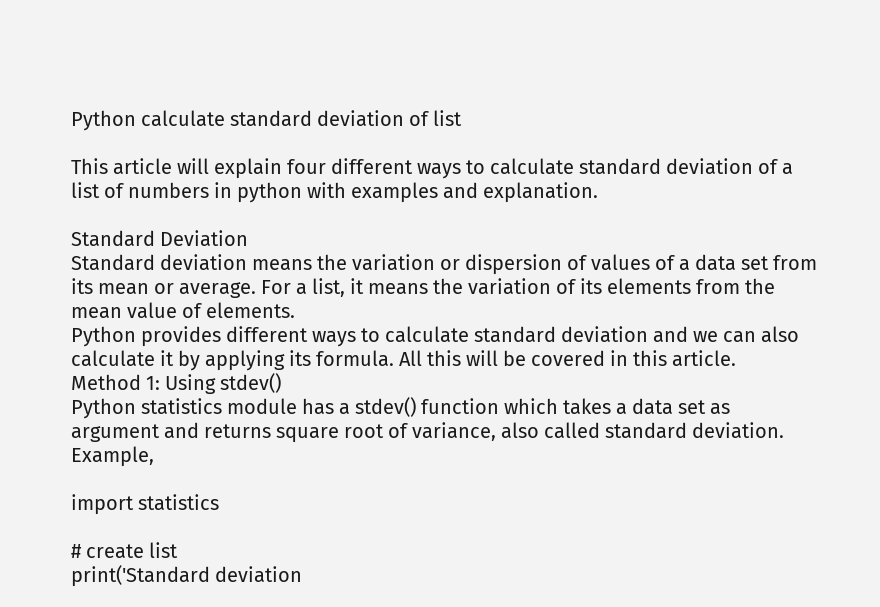Python calculate standard deviation of list

This article will explain four different ways to calculate standard deviation of a list of numbers in python with examples and explanation.

Standard Deviation
Standard deviation means the variation or dispersion of values of a data set from its mean or average. For a list, it means the variation of its elements from the mean value of elements.
Python provides different ways to calculate standard deviation and we can also calculate it by applying its formula. All this will be covered in this article.
Method 1: Using stdev()
Python statistics module has a stdev() function which takes a data set as argument and returns square root of variance, also called standard deviation. Example,

import statistics

# create list
print('Standard deviation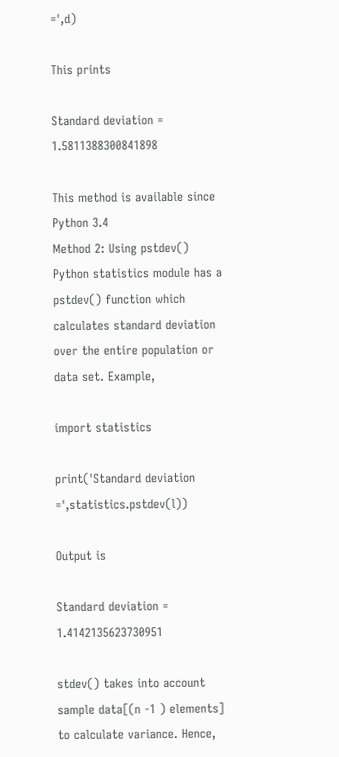=',d)

This prints

Standard deviation = 1.5811388300841898

This method is available since Python 3.4
Method 2: Using pstdev()
Python statistics module has a pstdev() function which calculates standard deviation over the entire population or data set. Example,

import statistics

print('Standard deviation =',statistics.pstdev(l))

Output is

Standard deviation = 1.4142135623730951

stdev() takes into account sample data[(n -1 ) elements] to calculate variance. Hence,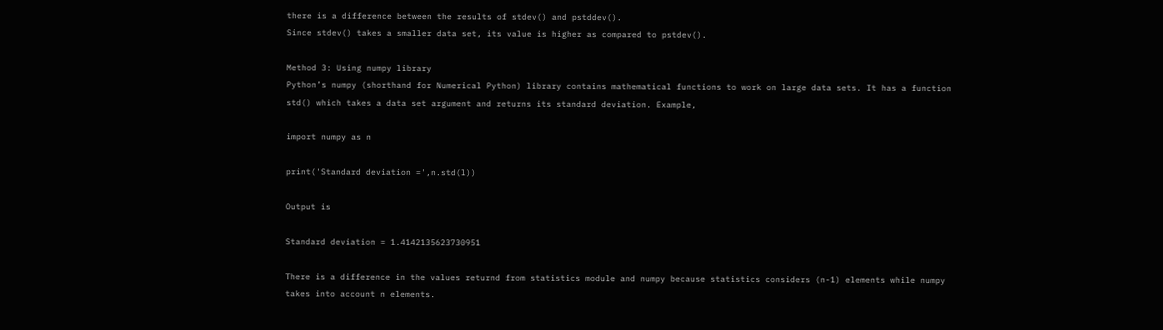there is a difference between the results of stdev() and pstddev().
Since stdev() takes a smaller data set, its value is higher as compared to pstdev().

Method 3: Using numpy library
Python’s numpy (shorthand for Numerical Python) library contains mathematical functions to work on large data sets. It has a function std() which takes a data set argument and returns its standard deviation. Example,

import numpy as n

print('Standard deviation =',n.std(l))

Output is

Standard deviation = 1.4142135623730951

There is a difference in the values returnd from statistics module and numpy because statistics considers (n-1) elements while numpy takes into account n elements.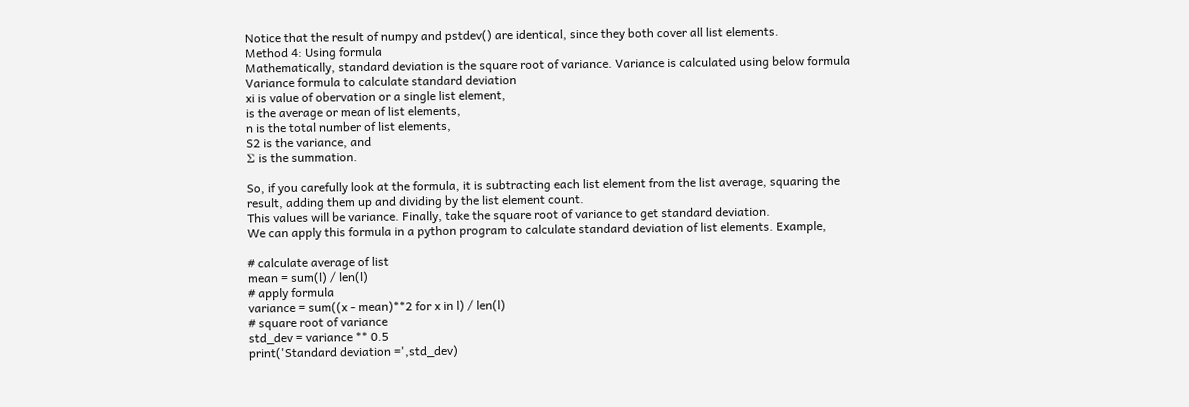Notice that the result of numpy and pstdev() are identical, since they both cover all list elements.
Method 4: Using formula
Mathematically, standard deviation is the square root of variance. Variance is calculated using below formula
Variance formula to calculate standard deviation
xi is value of obervation or a single list element,
is the average or mean of list elements,
n is the total number of list elements,
S2 is the variance, and
Σ is the summation.

So, if you carefully look at the formula, it is subtracting each list element from the list average, squaring the result, adding them up and dividing by the list element count.
This values will be variance. Finally, take the square root of variance to get standard deviation.
We can apply this formula in a python program to calculate standard deviation of list elements. Example,

# calculate average of list
mean = sum(l) / len(l)
# apply formula
variance = sum((x - mean)**2 for x in l) / len(l)
# square root of variance
std_dev = variance ** 0.5
print('Standard deviation =',std_dev)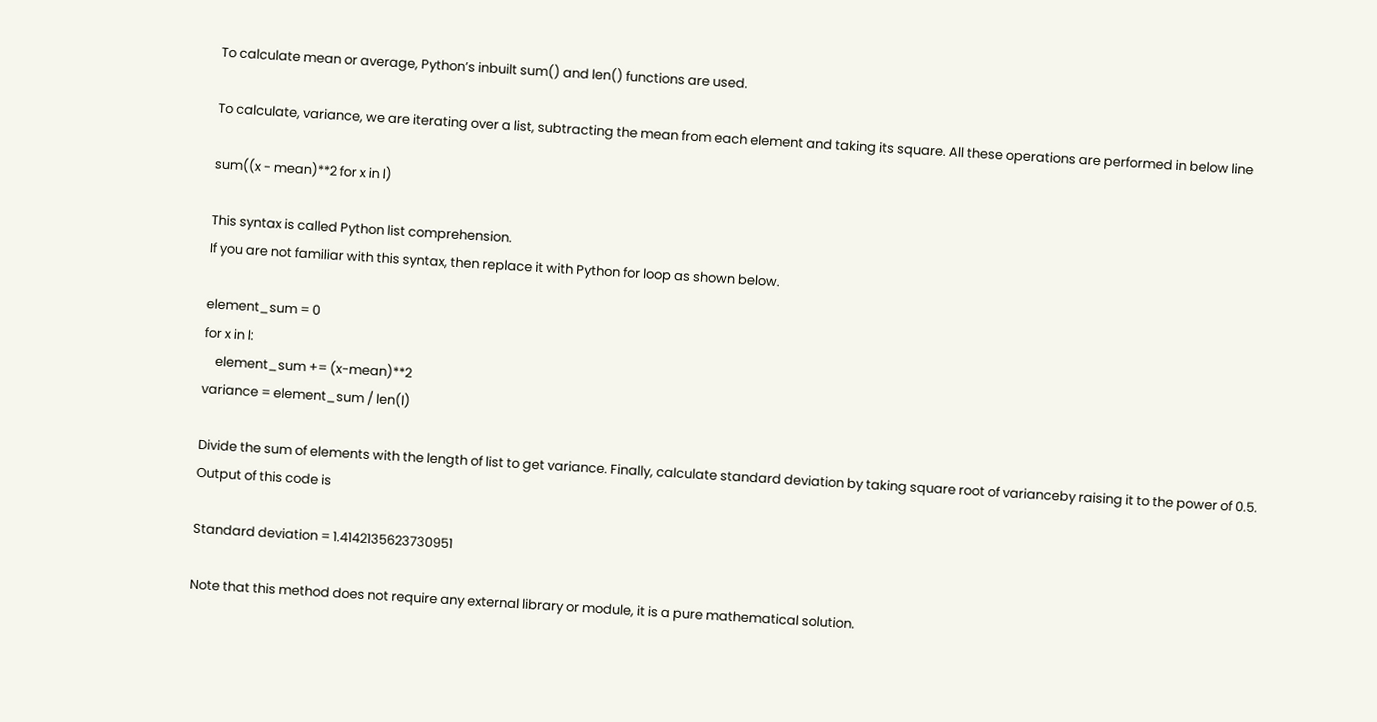To calculate mean or average, Python’s inbuilt sum() and len() functions are used.

To calculate, variance, we are iterating over a list, subtracting the mean from each element and taking its square. All these operations are performed in below line

sum((x - mean)**2 for x in l)

This syntax is called Python list comprehension.
If you are not familiar with this syntax, then replace it with Python for loop as shown below.

element_sum = 0
for x in l:
    element_sum += (x-mean)**2
variance = element_sum / len(l)

Divide the sum of elements with the length of list to get variance. Finally, calculate standard deviation by taking square root of varianceby raising it to the power of 0.5.
Output of this code is

Standard deviation = 1.4142135623730951

Note that this method does not require any external library or module, it is a pure mathematical solution.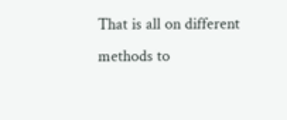That is all on different methods to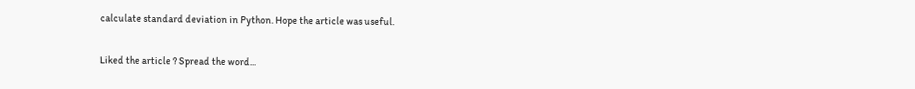calculate standard deviation in Python. Hope the article was useful.


Liked the article ? Spread the word...